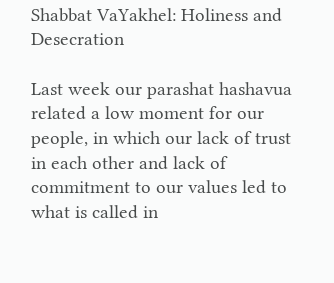Shabbat VaYakhel: Holiness and Desecration

Last week our parashat hashavua related a low moment for our people, in which our lack of trust in each other and lack of commitment to our values led to what is called in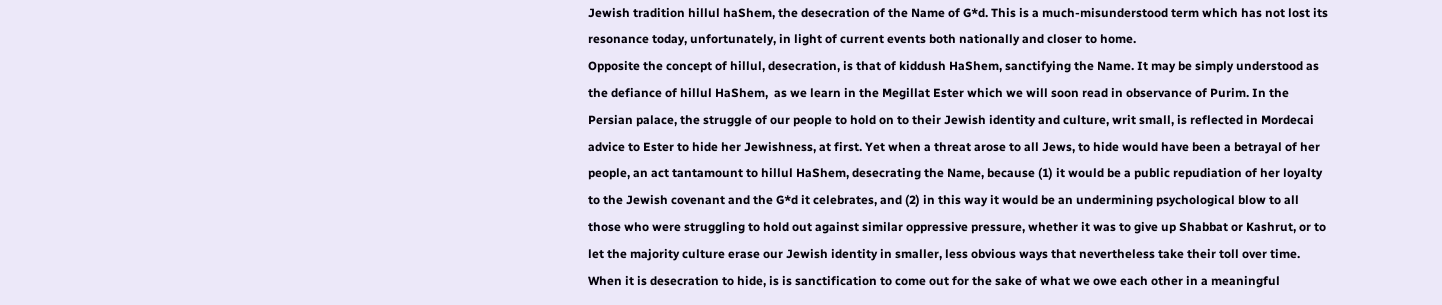Jewish tradition hillul haShem, the desecration of the Name of G*d. This is a much-misunderstood term which has not lost its resonance today, unfortunately, in light of current events both nationally and closer to home.
Opposite the concept of hillul, desecration, is that of kiddush HaShem, sanctifying the Name. It may be simply understood as the defiance of hillul HaShem,  as we learn in the Megillat Ester which we will soon read in observance of Purim. In the Persian palace, the struggle of our people to hold on to their Jewish identity and culture, writ small, is reflected in Mordecai advice to Ester to hide her Jewishness, at first. Yet when a threat arose to all Jews, to hide would have been a betrayal of her people, an act tantamount to hillul HaShem, desecrating the Name, because (1) it would be a public repudiation of her loyalty to the Jewish covenant and the G*d it celebrates, and (2) in this way it would be an undermining psychological blow to all those who were struggling to hold out against similar oppressive pressure, whether it was to give up Shabbat or Kashrut, or to let the majority culture erase our Jewish identity in smaller, less obvious ways that nevertheless take their toll over time. When it is desecration to hide, is is sanctification to come out for the sake of what we owe each other in a meaningful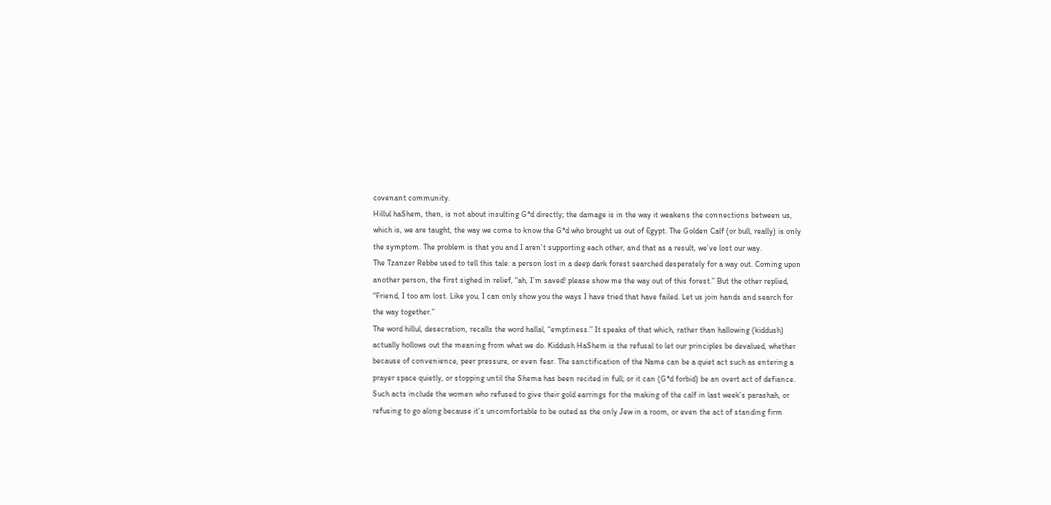covenant community.
Hillul haShem, then, is not about insulting G*d directly; the damage is in the way it weakens the connections between us, which is, we are taught, the way we come to know the G*d who brought us out of Egypt. The Golden Calf (or bull, really) is only the symptom. The problem is that you and I aren’t supporting each other, and that as a result, we’ve lost our way.
The Tzanzer Rebbe used to tell this tale: a person lost in a deep dark forest searched desperately for a way out. Coming upon another person, the first sighed in relief, “ah, I’m saved! please show me the way out of this forest.” But the other replied, “Friend, I too am lost. Like you, I can only show you the ways I have tried that have failed. Let us join hands and search for the way together.”
The word hillul, desecration, recalls the word hallal, “emptiness.” It speaks of that which, rather than hallowing (kiddush) actually hollows out the meaning from what we do. Kiddush HaShem is the refusal to let our principles be devalued, whether because of convenience, peer pressure, or even fear. The sanctification of the Name can be a quiet act such as entering a prayer space quietly, or stopping until the Shema has been recited in full; or it can (G*d forbid) be an overt act of defiance. Such acts include the women who refused to give their gold earrings for the making of the calf in last week’s parashah, or refusing to go along because it’s uncomfortable to be outed as the only Jew in a room, or even the act of standing firm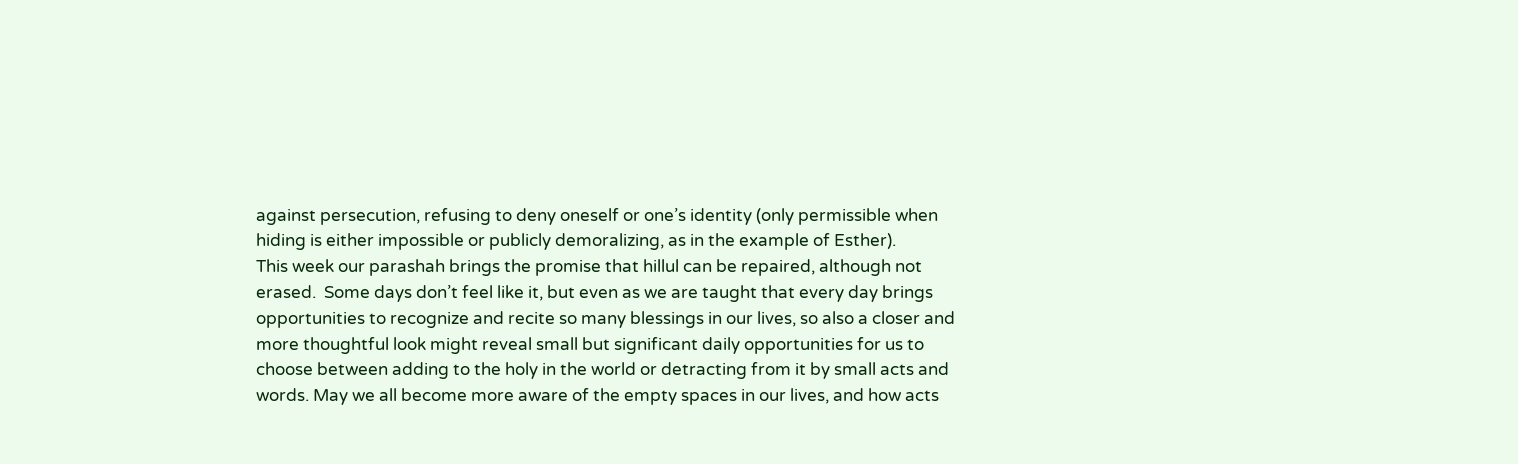against persecution, refusing to deny oneself or one’s identity (only permissible when hiding is either impossible or publicly demoralizing, as in the example of Esther).
This week our parashah brings the promise that hillul can be repaired, although not erased.  Some days don’t feel like it, but even as we are taught that every day brings opportunities to recognize and recite so many blessings in our lives, so also a closer and more thoughtful look might reveal small but significant daily opportunities for us to choose between adding to the holy in the world or detracting from it by small acts and words. May we all become more aware of the empty spaces in our lives, and how acts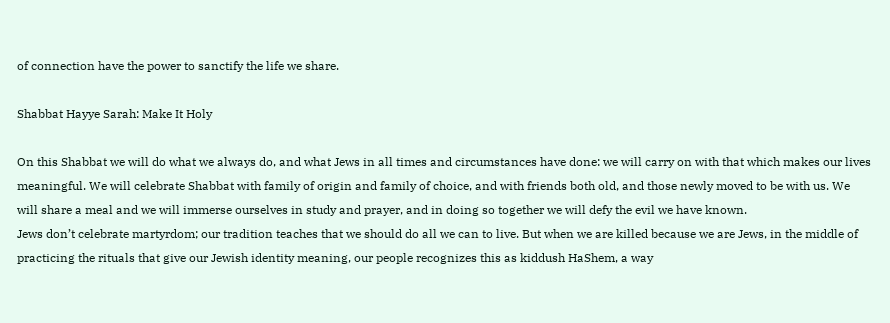of connection have the power to sanctify the life we share.

Shabbat Hayye Sarah: Make It Holy

On this Shabbat we will do what we always do, and what Jews in all times and circumstances have done: we will carry on with that which makes our lives meaningful. We will celebrate Shabbat with family of origin and family of choice, and with friends both old, and those newly moved to be with us. We will share a meal and we will immerse ourselves in study and prayer, and in doing so together we will defy the evil we have known.
Jews don’t celebrate martyrdom; our tradition teaches that we should do all we can to live. But when we are killed because we are Jews, in the middle of practicing the rituals that give our Jewish identity meaning, our people recognizes this as kiddush HaShem, a way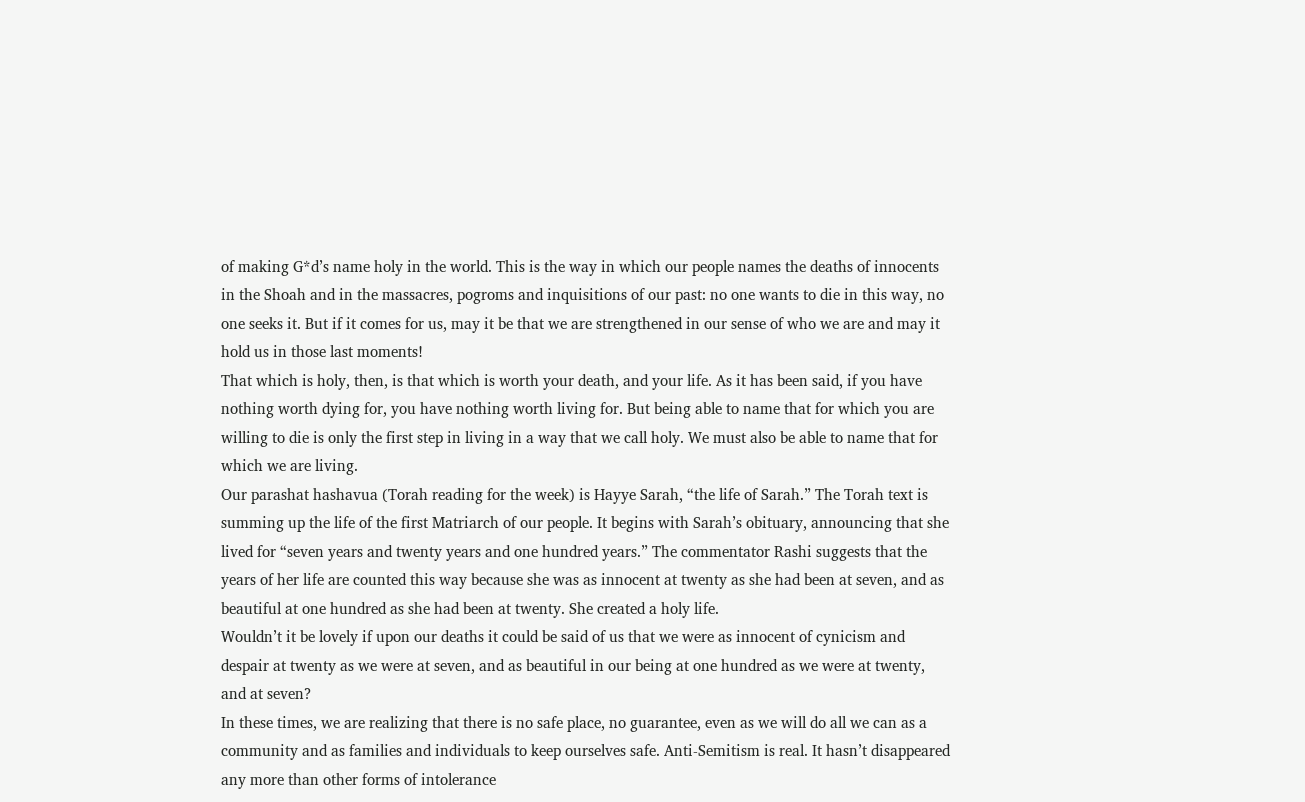of making G*d’s name holy in the world. This is the way in which our people names the deaths of innocents in the Shoah and in the massacres, pogroms and inquisitions of our past: no one wants to die in this way, no one seeks it. But if it comes for us, may it be that we are strengthened in our sense of who we are and may it hold us in those last moments!
That which is holy, then, is that which is worth your death, and your life. As it has been said, if you have nothing worth dying for, you have nothing worth living for. But being able to name that for which you are willing to die is only the first step in living in a way that we call holy. We must also be able to name that for which we are living.
Our parashat hashavua (Torah reading for the week) is Hayye Sarah, “the life of Sarah.” The Torah text is summing up the life of the first Matriarch of our people. It begins with Sarah’s obituary, announcing that she lived for “seven years and twenty years and one hundred years.” The commentator Rashi suggests that the years of her life are counted this way because she was as innocent at twenty as she had been at seven, and as beautiful at one hundred as she had been at twenty. She created a holy life.
Wouldn’t it be lovely if upon our deaths it could be said of us that we were as innocent of cynicism and despair at twenty as we were at seven, and as beautiful in our being at one hundred as we were at twenty, and at seven?
In these times, we are realizing that there is no safe place, no guarantee, even as we will do all we can as a community and as families and individuals to keep ourselves safe. Anti-Semitism is real. It hasn’t disappeared any more than other forms of intolerance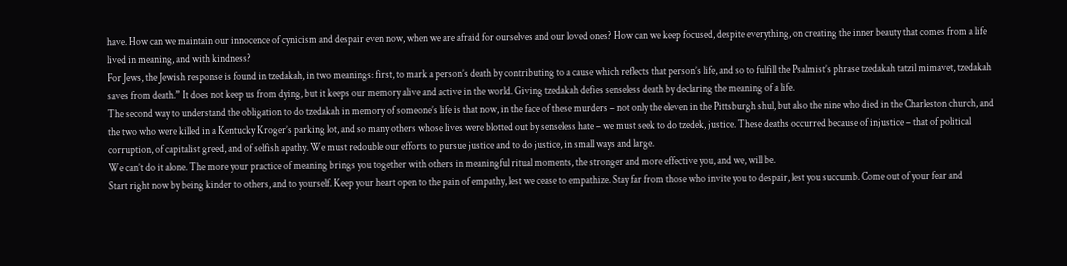have. How can we maintain our innocence of cynicism and despair even now, when we are afraid for ourselves and our loved ones? How can we keep focused, despite everything, on creating the inner beauty that comes from a life lived in meaning, and with kindness?
For Jews, the Jewish response is found in tzedakah, in two meanings: first, to mark a person’s death by contributing to a cause which reflects that person’s life, and so to fulfill the Psalmist’s phrase tzedakah tatzil mimavet, tzedakah saves from death.” It does not keep us from dying, but it keeps our memory alive and active in the world. Giving tzedakah defies senseless death by declaring the meaning of a life.
The second way to understand the obligation to do tzedakah in memory of someone’s life is that now, in the face of these murders – not only the eleven in the Pittsburgh shul, but also the nine who died in the Charleston church, and the two who were killed in a Kentucky Kroger’s parking lot, and so many others whose lives were blotted out by senseless hate – we must seek to do tzedek, justice. These deaths occurred because of injustice – that of political corruption, of capitalist greed, and of selfish apathy. We must redouble our efforts to pursue justice and to do justice, in small ways and large.
We can’t do it alone. The more your practice of meaning brings you together with others in meaningful ritual moments, the stronger and more effective you, and we, will be.
Start right now by being kinder to others, and to yourself. Keep your heart open to the pain of empathy, lest we cease to empathize. Stay far from those who invite you to despair, lest you succumb. Come out of your fear and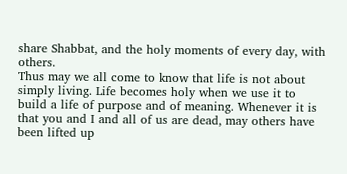share Shabbat, and the holy moments of every day, with others.
Thus may we all come to know that life is not about simply living. Life becomes holy when we use it to build a life of purpose and of meaning. Whenever it is that you and I and all of us are dead, may others have been lifted up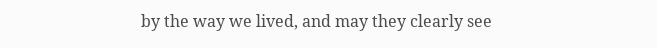by the way we lived, and may they clearly see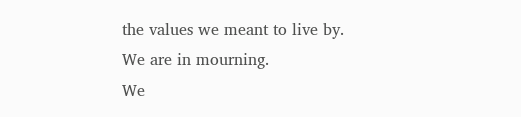the values we meant to live by.
We are in mourning.
We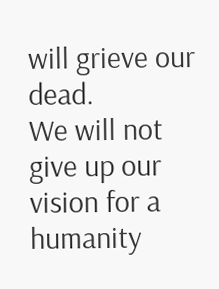will grieve our dead.
We will not give up our vision for a humanity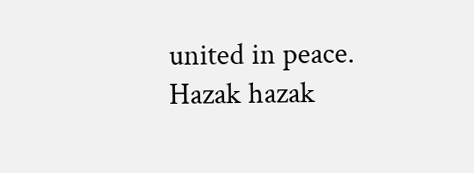united in peace.
Hazak hazak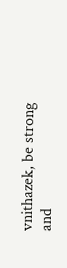vnithazek, be strong and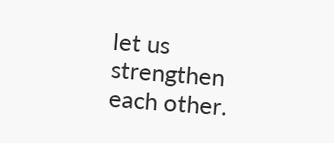let us strengthen each other.